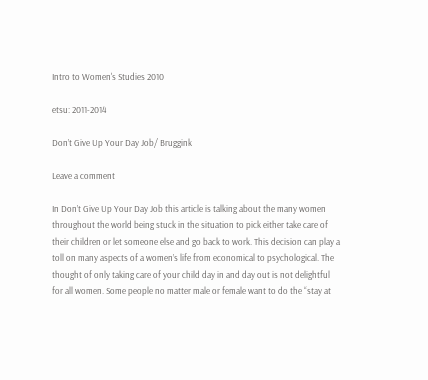Intro to Women's Studies 2010

etsu: 2011-2014

Don’t Give Up Your Day Job/ Bruggink

Leave a comment

In Don’t Give Up Your Day Job this article is talking about the many women throughout the world being stuck in the situation to pick either take care of their children or let someone else and go back to work. This decision can play a toll on many aspects of a women’s life from economical to psychological. The thought of only taking care of your child day in and day out is not delightful for all women. Some people no matter male or female want to do the “stay at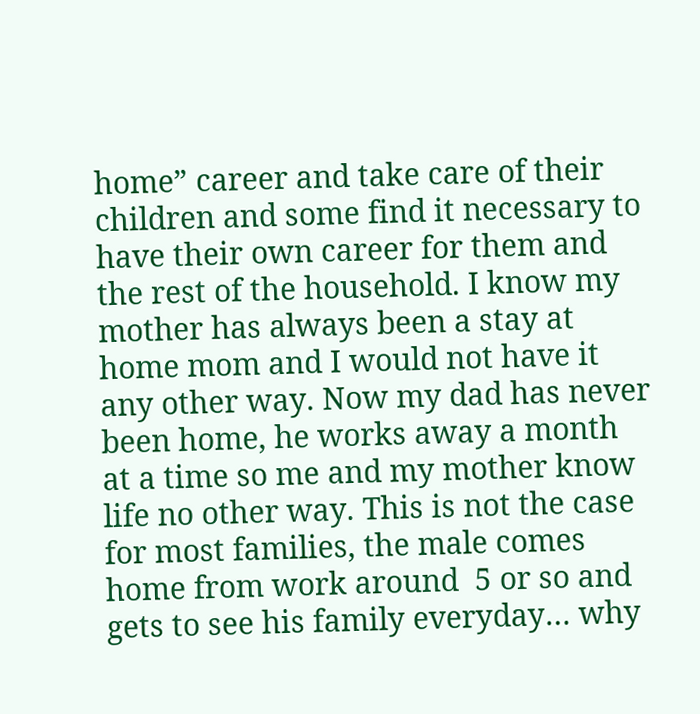home” career and take care of their children and some find it necessary to have their own career for them and the rest of the household. I know my mother has always been a stay at home mom and I would not have it any other way. Now my dad has never been home, he works away a month at a time so me and my mother know life no other way. This is not the case for most families, the male comes home from work around  5 or so and gets to see his family everyday… why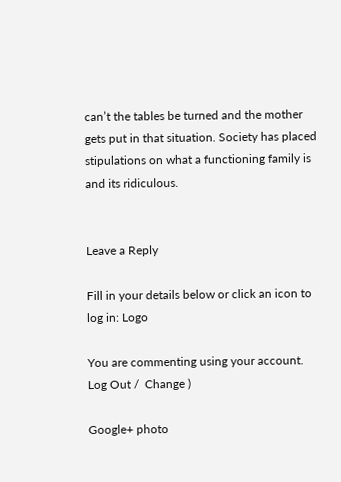can’t the tables be turned and the mother gets put in that situation. Society has placed stipulations on what a functioning family is and its ridiculous.


Leave a Reply

Fill in your details below or click an icon to log in: Logo

You are commenting using your account. Log Out /  Change )

Google+ photo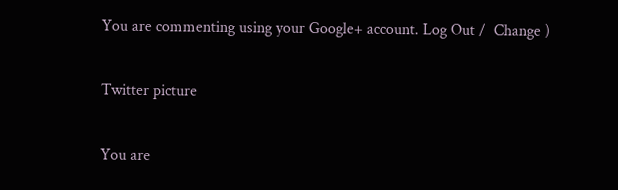You are commenting using your Google+ account. Log Out /  Change )

Twitter picture

You are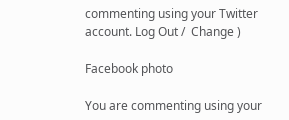commenting using your Twitter account. Log Out /  Change )

Facebook photo

You are commenting using your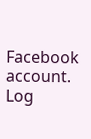Facebook account. Log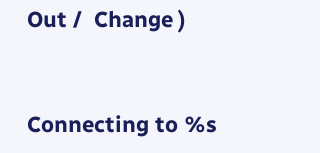Out /  Change )


Connecting to %s